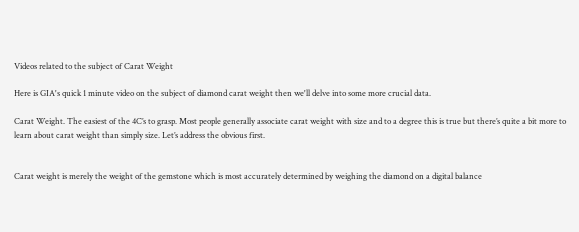Videos related to the subject of Carat Weight

Here is GIA's quick 1 minute video on the subject of diamond carat weight then we'll delve into some more crucial data.

Carat Weight. The easiest of the 4C’s to grasp. Most people generally associate carat weight with size and to a degree this is true but there’s quite a bit more to learn about carat weight than simply size. Let’s address the obvious first.


Carat weight is merely the weight of the gemstone which is most accurately determined by weighing the diamond on a digital balance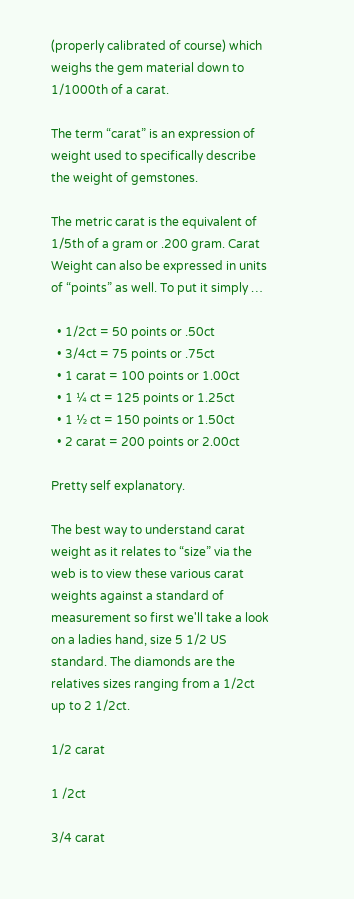(properly calibrated of course) which weighs the gem material down to 1/1000th of a carat.

The term “carat” is an expression of weight used to specifically describe the weight of gemstones.

The metric carat is the equivalent of 1/5th of a gram or .200 gram. Carat Weight can also be expressed in units of “points” as well. To put it simply …

  • 1/2ct = 50 points or .50ct
  • 3/4ct = 75 points or .75ct
  • 1 carat = 100 points or 1.00ct
  • 1 ¼ ct = 125 points or 1.25ct
  • 1 ½ ct = 150 points or 1.50ct
  • 2 carat = 200 points or 2.00ct

Pretty self explanatory.

The best way to understand carat weight as it relates to “size” via the web is to view these various carat weights against a standard of measurement so first we'll take a look on a ladies hand, size 5 1/2 US standard. The diamonds are the relatives sizes ranging from a 1/2ct up to 2 1/2ct.

1/2 carat

1 /2ct

3/4 carat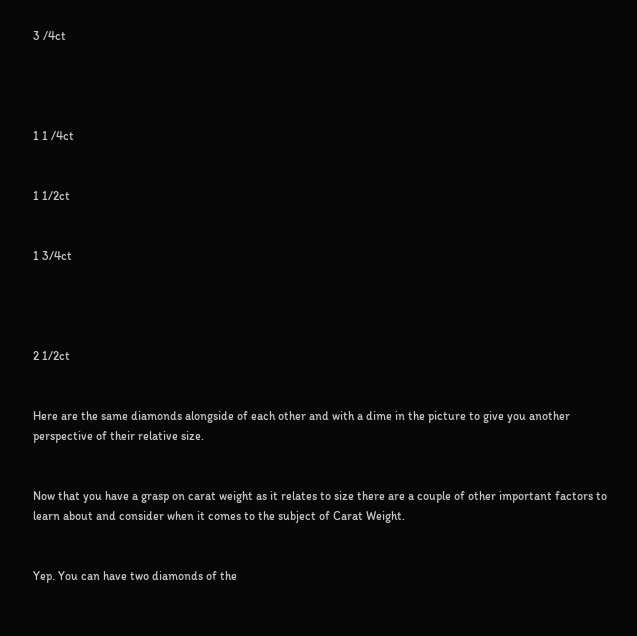3 /4ct




1 1 /4ct


1 1/2ct


1 3/4ct




2 1/2ct


Here are the same diamonds alongside of each other and with a dime in the picture to give you another perspective of their relative size.


Now that you have a grasp on carat weight as it relates to size there are a couple of other important factors to learn about and consider when it comes to the subject of Carat Weight.


Yep. You can have two diamonds of the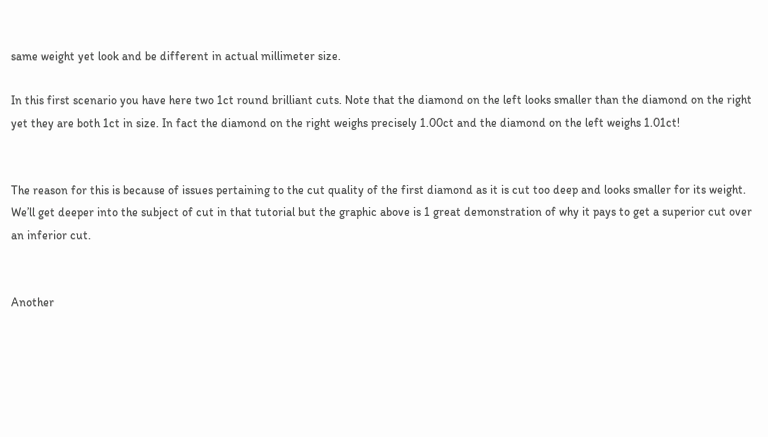same weight yet look and be different in actual millimeter size.

In this first scenario you have here two 1ct round brilliant cuts. Note that the diamond on the left looks smaller than the diamond on the right yet they are both 1ct in size. In fact the diamond on the right weighs precisely 1.00ct and the diamond on the left weighs 1.01ct!


The reason for this is because of issues pertaining to the cut quality of the first diamond as it is cut too deep and looks smaller for its weight. We’ll get deeper into the subject of cut in that tutorial but the graphic above is 1 great demonstration of why it pays to get a superior cut over an inferior cut.


Another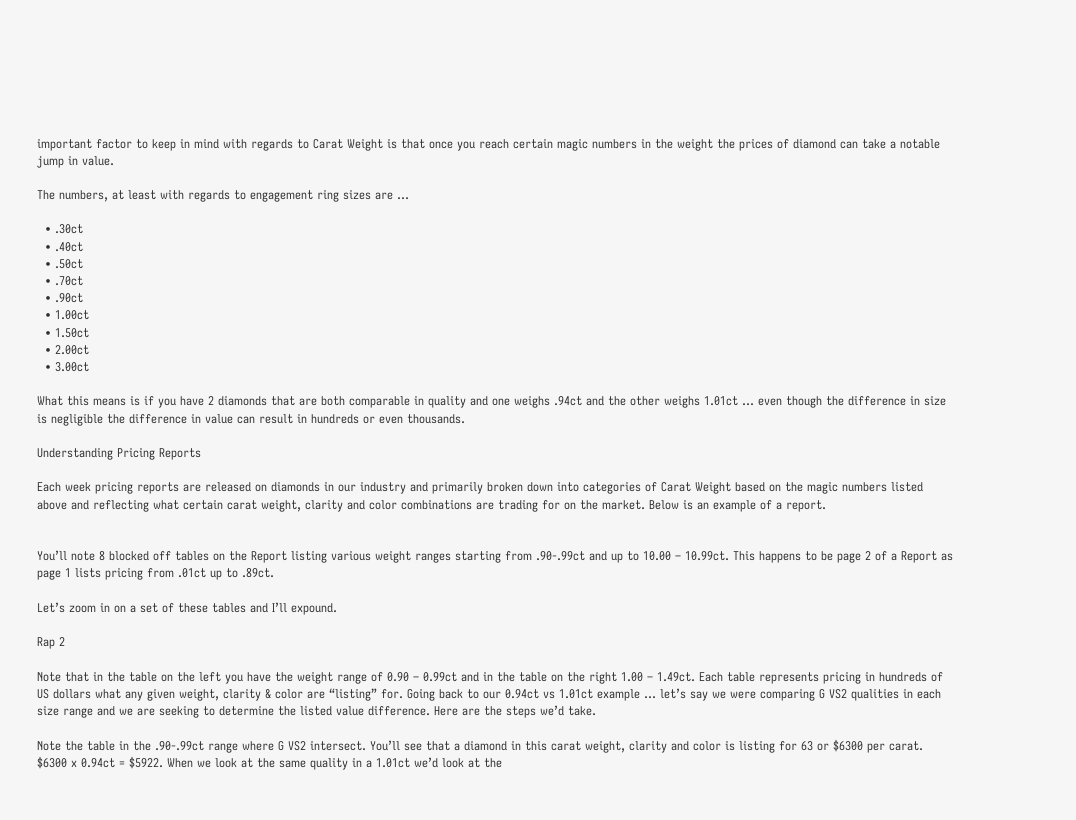important factor to keep in mind with regards to Carat Weight is that once you reach certain magic numbers in the weight the prices of diamond can take a notable jump in value.

The numbers, at least with regards to engagement ring sizes are …

  • .30ct
  • .40ct
  • .50ct
  • .70ct
  • .90ct
  • 1.00ct
  • 1.50ct
  • 2.00ct
  • 3.00ct

What this means is if you have 2 diamonds that are both comparable in quality and one weighs .94ct and the other weighs 1.01ct … even though the difference in size is negligible the difference in value can result in hundreds or even thousands.

Understanding Pricing Reports

Each week pricing reports are released on diamonds in our industry and primarily broken down into categories of Carat Weight based on the magic numbers listed above and reflecting what certain carat weight, clarity and color combinations are trading for on the market. Below is an example of a report.


You’ll note 8 blocked off tables on the Report listing various weight ranges starting from .90-.99ct and up to 10.00 – 10.99ct. This happens to be page 2 of a Report as page 1 lists pricing from .01ct up to .89ct.

Let’s zoom in on a set of these tables and I’ll expound.

Rap 2

Note that in the table on the left you have the weight range of 0.90 – 0.99ct and in the table on the right 1.00 – 1.49ct. Each table represents pricing in hundreds of US dollars what any given weight, clarity & color are “listing” for. Going back to our 0.94ct vs 1.01ct example … let’s say we were comparing G VS2 qualities in each size range and we are seeking to determine the listed value difference. Here are the steps we’d take.

Note the table in the .90-.99ct range where G VS2 intersect. You’ll see that a diamond in this carat weight, clarity and color is listing for 63 or $6300 per carat. $6300 x 0.94ct = $5922. When we look at the same quality in a 1.01ct we’d look at the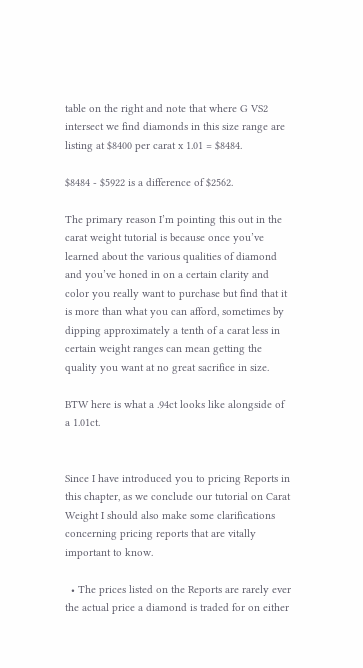table on the right and note that where G VS2 intersect we find diamonds in this size range are listing at $8400 per carat x 1.01 = $8484.

$8484 - $5922 is a difference of $2562.

The primary reason I’m pointing this out in the carat weight tutorial is because once you’ve learned about the various qualities of diamond and you’ve honed in on a certain clarity and color you really want to purchase but find that it is more than what you can afford, sometimes by dipping approximately a tenth of a carat less in certain weight ranges can mean getting the quality you want at no great sacrifice in size.

BTW here is what a .94ct looks like alongside of a 1.01ct.


Since I have introduced you to pricing Reports in this chapter, as we conclude our tutorial on Carat Weight I should also make some clarifications concerning pricing reports that are vitally important to know.

  • The prices listed on the Reports are rarely ever the actual price a diamond is traded for on either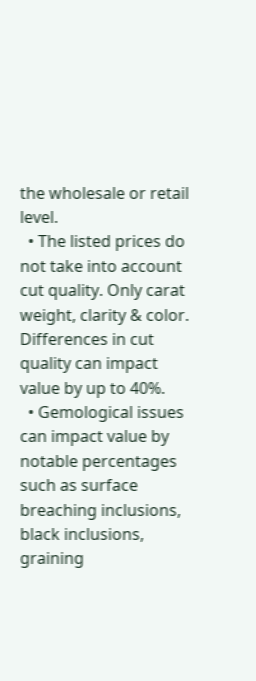the wholesale or retail level.
  • The listed prices do not take into account cut quality. Only carat weight, clarity & color. Differences in cut quality can impact value by up to 40%.
  • Gemological issues can impact value by notable percentages such as surface breaching inclusions, black inclusions, graining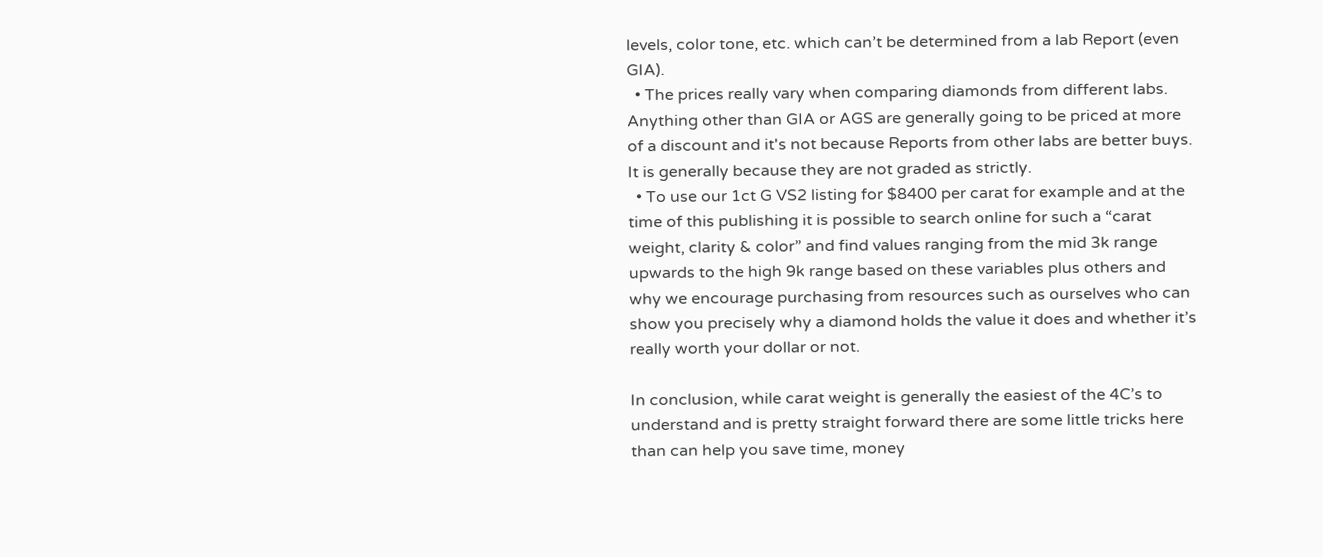levels, color tone, etc. which can’t be determined from a lab Report (even GIA).
  • The prices really vary when comparing diamonds from different labs. Anything other than GIA or AGS are generally going to be priced at more of a discount and it's not because Reports from other labs are better buys. It is generally because they are not graded as strictly.
  • To use our 1ct G VS2 listing for $8400 per carat for example and at the time of this publishing it is possible to search online for such a “carat weight, clarity & color” and find values ranging from the mid 3k range upwards to the high 9k range based on these variables plus others and why we encourage purchasing from resources such as ourselves who can show you precisely why a diamond holds the value it does and whether it’s really worth your dollar or not.

In conclusion, while carat weight is generally the easiest of the 4C’s to understand and is pretty straight forward there are some little tricks here than can help you save time, money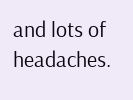and lots of headaches.